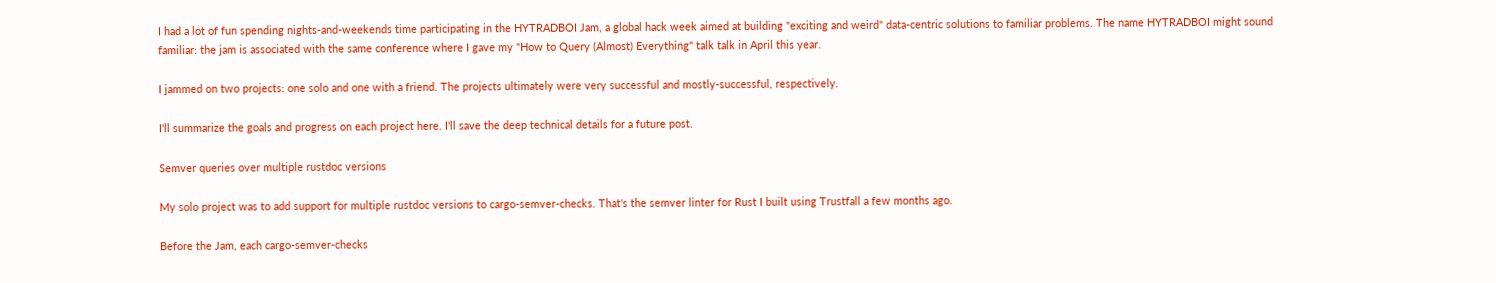I had a lot of fun spending nights-and-weekends time participating in the HYTRADBOI Jam, a global hack week aimed at building "exciting and weird" data-centric solutions to familiar problems. The name HYTRADBOI might sound familiar: the jam is associated with the same conference where I gave my "How to Query (Almost) Everything" talk talk in April this year.

I jammed on two projects: one solo and one with a friend. The projects ultimately were very successful and mostly-successful, respectively.

I'll summarize the goals and progress on each project here. I'll save the deep technical details for a future post.

Semver queries over multiple rustdoc versions

My solo project was to add support for multiple rustdoc versions to cargo-semver-checks. That's the semver linter for Rust I built using Trustfall a few months ago.

Before the Jam, each cargo-semver-checks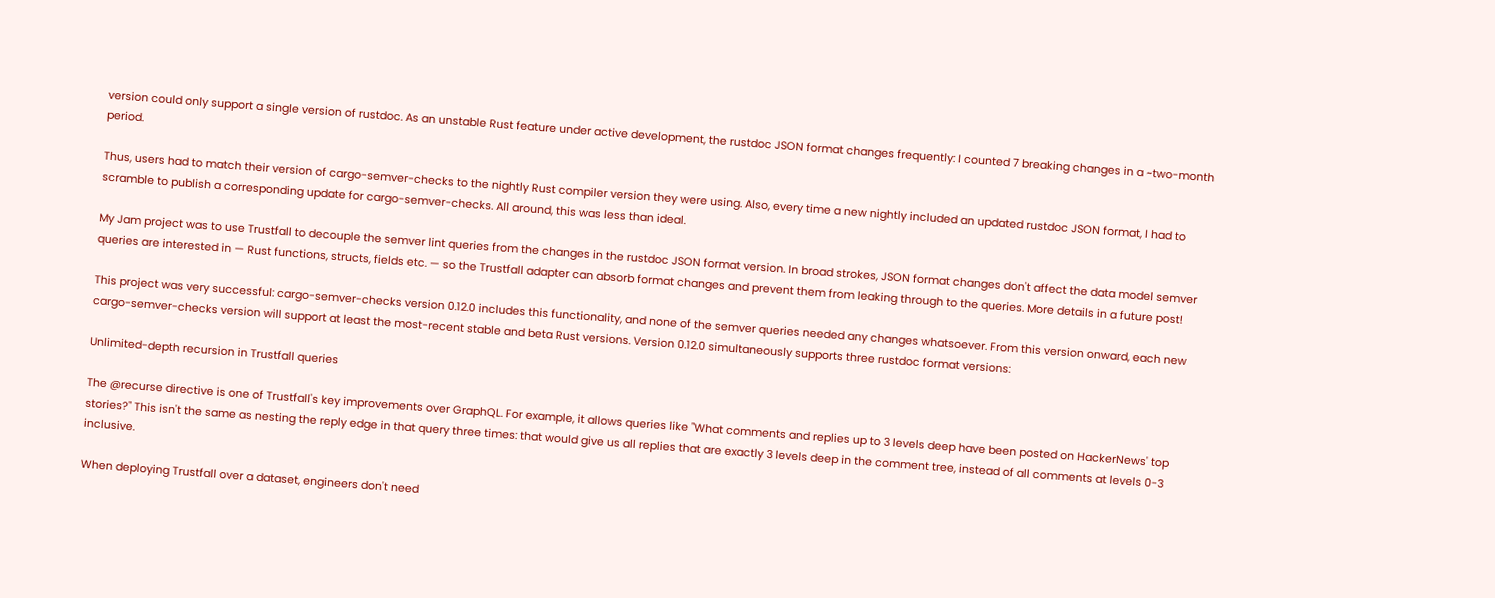version could only support a single version of rustdoc. As an unstable Rust feature under active development, the rustdoc JSON format changes frequently: I counted 7 breaking changes in a ~two-month period.

Thus, users had to match their version of cargo-semver-checks to the nightly Rust compiler version they were using. Also, every time a new nightly included an updated rustdoc JSON format, I had to scramble to publish a corresponding update for cargo-semver-checks. All around, this was less than ideal.

My Jam project was to use Trustfall to decouple the semver lint queries from the changes in the rustdoc JSON format version. In broad strokes, JSON format changes don't affect the data model semver queries are interested in — Rust functions, structs, fields etc. — so the Trustfall adapter can absorb format changes and prevent them from leaking through to the queries. More details in a future post!

This project was very successful: cargo-semver-checks version 0.12.0 includes this functionality, and none of the semver queries needed any changes whatsoever. From this version onward, each new cargo-semver-checks version will support at least the most-recent stable and beta Rust versions. Version 0.12.0 simultaneously supports three rustdoc format versions:

Unlimited-depth recursion in Trustfall queries

The @recurse directive is one of Trustfall's key improvements over GraphQL. For example, it allows queries like "What comments and replies up to 3 levels deep have been posted on HackerNews' top stories?" This isn't the same as nesting the reply edge in that query three times: that would give us all replies that are exactly 3 levels deep in the comment tree, instead of all comments at levels 0-3 inclusive.

When deploying Trustfall over a dataset, engineers don't need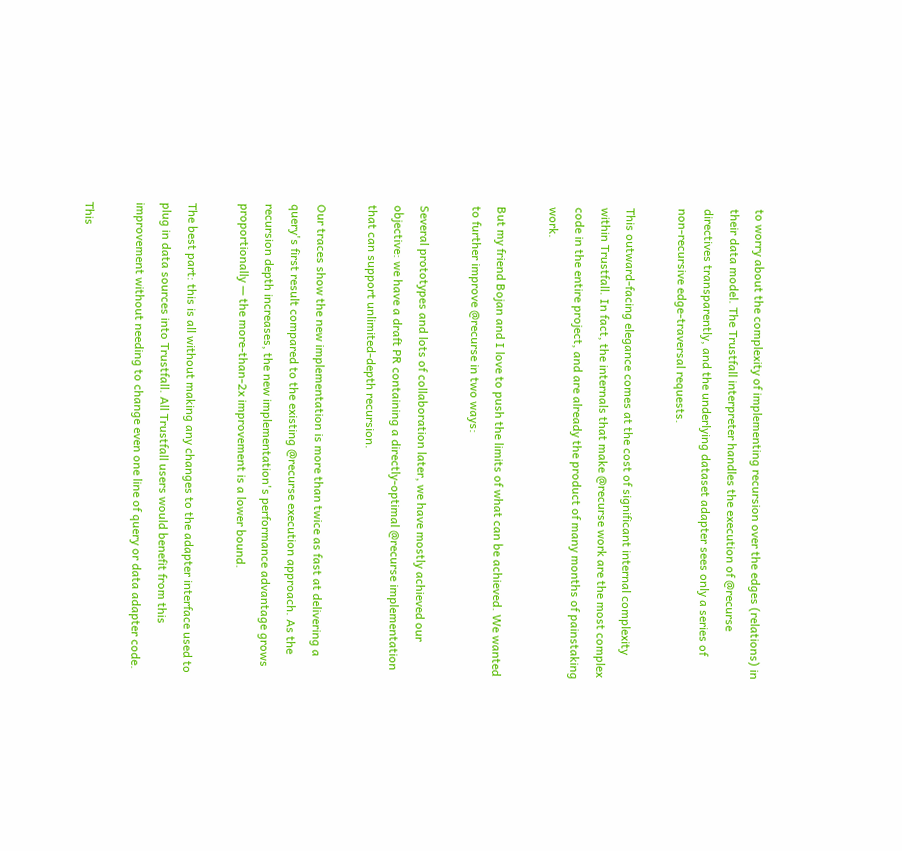to worry about the complexity of implementing recursion over the edges (relations) in their data model. The Trustfall interpreter handles the execution of @recurse directives transparently, and the underlying dataset adapter sees only a series of non-recursive edge-traversal requests.

This outward-facing elegance comes at the cost of significant internal complexity within Trustfall. In fact, the internals that make @recurse work are the most complex code in the entire project, and are already the product of many months of painstaking work.

But my friend Bojan and I love to push the limits of what can be achieved. We wanted to further improve @recurse in two ways:

Several prototypes and lots of collaboration later, we have mostly achieved our objective: we have a draft PR containing a directly-optimal @recurse implementation that can support unlimited-depth recursion.

Our traces show the new implementation is more than twice as fast at delivering a query's first result compared to the existing @recurse execution approach. As the recursion depth increases, the new implementation's performance advantage grows proportionally — the more-than-2x improvement is a lower bound.

The best part: this is all without making any changes to the adapter interface used to plug in data sources into Trustfall. All Trustfall users would benefit from this improvement without needing to change even one line of query or data adapter code.

This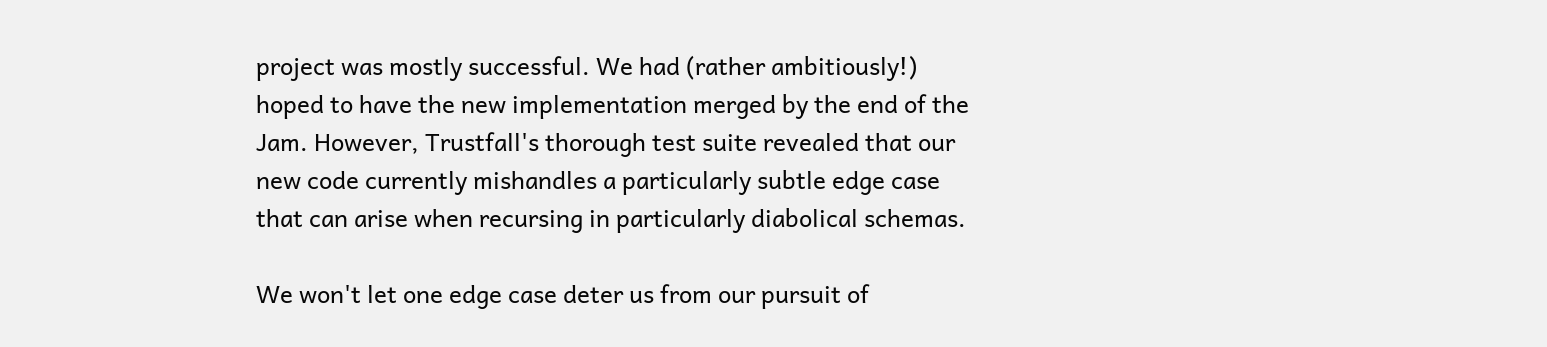project was mostly successful. We had (rather ambitiously!) hoped to have the new implementation merged by the end of the Jam. However, Trustfall's thorough test suite revealed that our new code currently mishandles a particularly subtle edge case that can arise when recursing in particularly diabolical schemas.

We won't let one edge case deter us from our pursuit of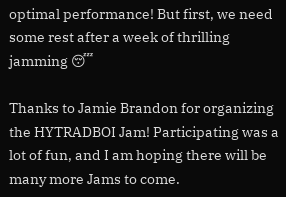optimal performance! But first, we need some rest after a week of thrilling jamming 😴

Thanks to Jamie Brandon for organizing the HYTRADBOI Jam! Participating was a lot of fun, and I am hoping there will be many more Jams to come.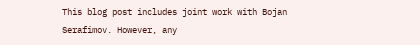This blog post includes joint work with Bojan Serafimov. However, any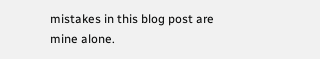mistakes in this blog post are mine alone.